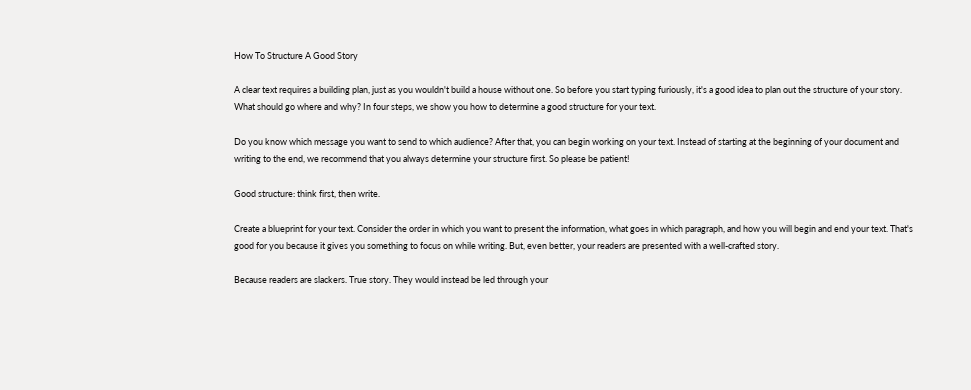How To Structure A Good Story

A clear text requires a building plan, just as you wouldn't build a house without one. So before you start typing furiously, it's a good idea to plan out the structure of your story. What should go where and why? In four steps, we show you how to determine a good structure for your text.

Do you know which message you want to send to which audience? After that, you can begin working on your text. Instead of starting at the beginning of your document and writing to the end, we recommend that you always determine your structure first. So please be patient!

Good structure: think first, then write.

Create a blueprint for your text. Consider the order in which you want to present the information, what goes in which paragraph, and how you will begin and end your text. That's good for you because it gives you something to focus on while writing. But, even better, your readers are presented with a well-crafted story.

Because readers are slackers. True story. They would instead be led through your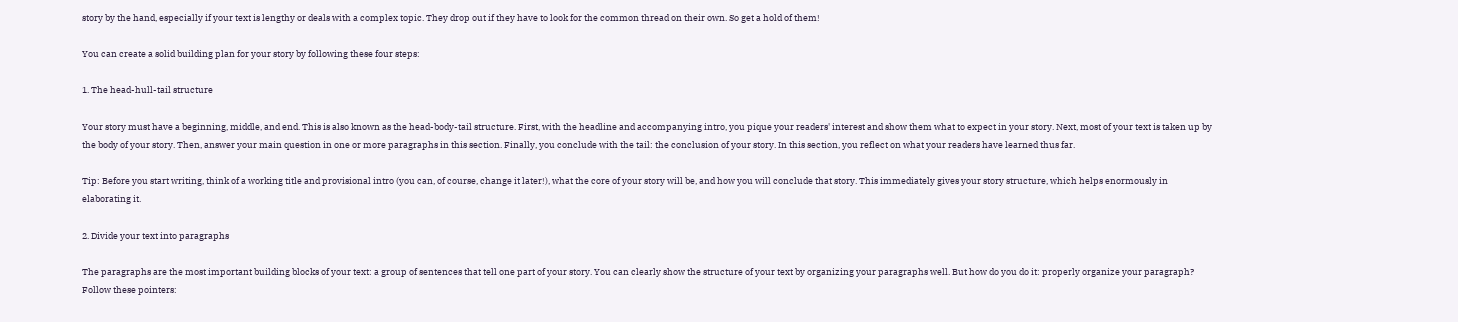story by the hand, especially if your text is lengthy or deals with a complex topic. They drop out if they have to look for the common thread on their own. So get a hold of them!

You can create a solid building plan for your story by following these four steps:

1. The head-hull-tail structure

Your story must have a beginning, middle, and end. This is also known as the head-body-tail structure. First, with the headline and accompanying intro, you pique your readers' interest and show them what to expect in your story. Next, most of your text is taken up by the body of your story. Then, answer your main question in one or more paragraphs in this section. Finally, you conclude with the tail: the conclusion of your story. In this section, you reflect on what your readers have learned thus far.

Tip: Before you start writing, think of a working title and provisional intro (you can, of course, change it later!), what the core of your story will be, and how you will conclude that story. This immediately gives your story structure, which helps enormously in elaborating it.

2. Divide your text into paragraphs

The paragraphs are the most important building blocks of your text: a group of sentences that tell one part of your story. You can clearly show the structure of your text by organizing your paragraphs well. But how do you do it: properly organize your paragraph? Follow these pointers: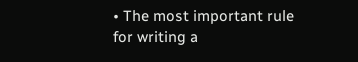• The most important rule for writing a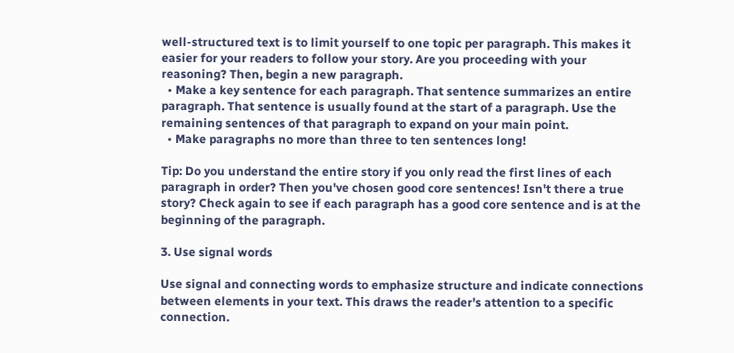well-structured text is to limit yourself to one topic per paragraph. This makes it easier for your readers to follow your story. Are you proceeding with your reasoning? Then, begin a new paragraph.
  • Make a key sentence for each paragraph. That sentence summarizes an entire paragraph. That sentence is usually found at the start of a paragraph. Use the remaining sentences of that paragraph to expand on your main point.
  • Make paragraphs no more than three to ten sentences long!

Tip: Do you understand the entire story if you only read the first lines of each paragraph in order? Then you've chosen good core sentences! Isn't there a true story? Check again to see if each paragraph has a good core sentence and is at the beginning of the paragraph.

3. Use signal words

Use signal and connecting words to emphasize structure and indicate connections between elements in your text. This draws the reader's attention to a specific connection.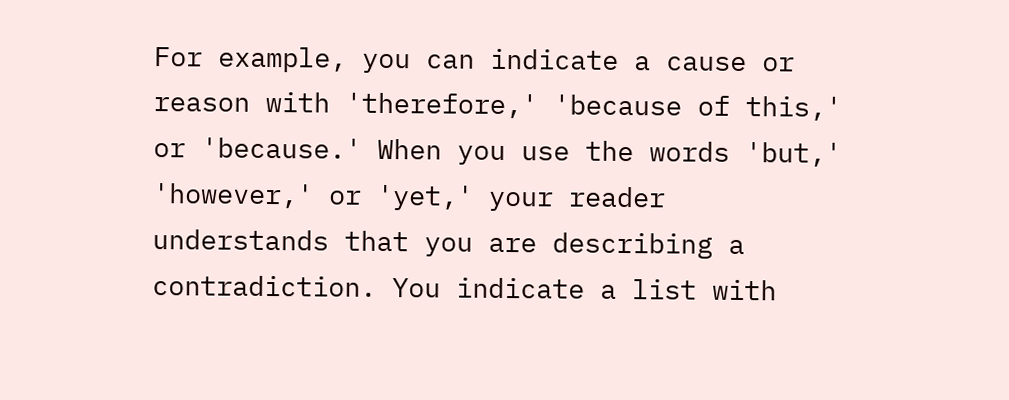For example, you can indicate a cause or reason with 'therefore,' 'because of this,' or 'because.' When you use the words 'but,' 'however,' or 'yet,' your reader understands that you are describing a contradiction. You indicate a list with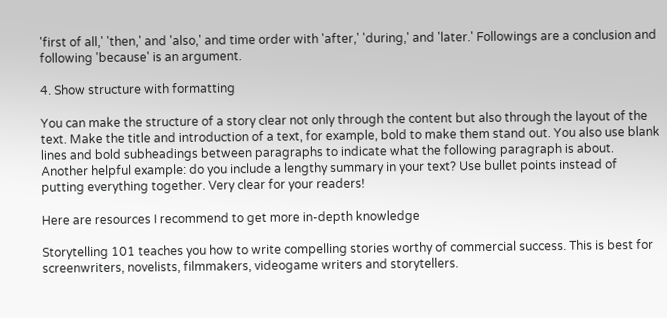'first of all,' 'then,' and 'also,' and time order with 'after,' 'during,' and 'later.' Followings are a conclusion and following 'because' is an argument.

4. Show structure with formatting

You can make the structure of a story clear not only through the content but also through the layout of the text. Make the title and introduction of a text, for example, bold to make them stand out. You also use blank lines and bold subheadings between paragraphs to indicate what the following paragraph is about. Another helpful example: do you include a lengthy summary in your text? Use bullet points instead of putting everything together. Very clear for your readers!

Here are resources I recommend to get more in-depth knowledge

Storytelling 101 teaches you how to write compelling stories worthy of commercial success. This is best for screenwriters, novelists, filmmakers, videogame writers and storytellers.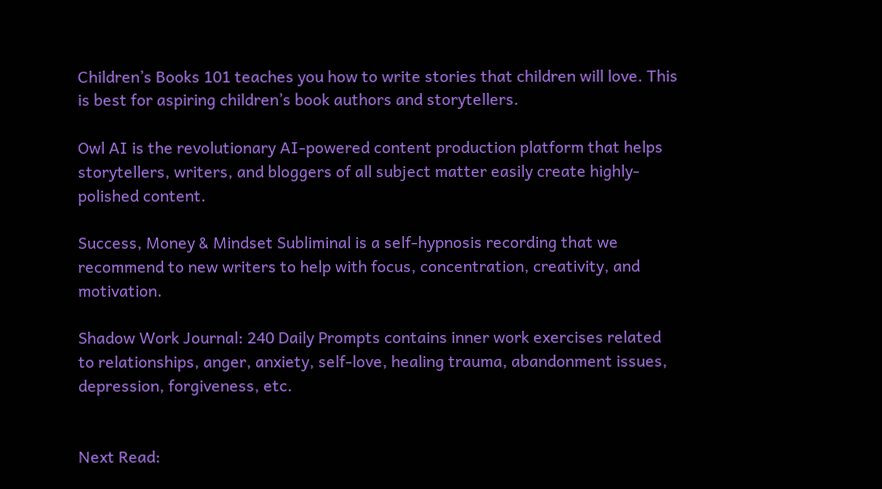Children’s Books 101 teaches you how to write stories that children will love. This is best for aspiring children’s book authors and storytellers.

Owl AI is the revolutionary AI-powered content production platform that helps storytellers, writers, and bloggers of all subject matter easily create highly-polished content.

Success, Money & Mindset Subliminal is a self-hypnosis recording that we recommend to new writers to help with focus, concentration, creativity, and motivation.

Shadow Work Journal: 240 Daily Prompts contains inner work exercises related to relationships, anger, anxiety, self-love, healing trauma, abandonment issues, depression, forgiveness, etc.


Next Read: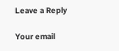Leave a Reply

Your email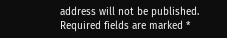address will not be published. Required fields are marked *